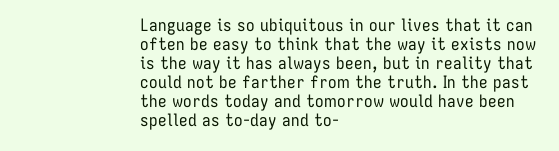Language is so ubiquitous in our lives that it can often be easy to think that the way it exists now is the way it has always been, but in reality that could not be farther from the truth. In the past the words today and tomorrow would have been spelled as to-day and to-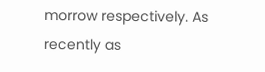morrow respectively. As recently as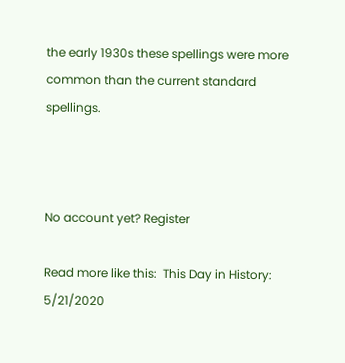the early 1930s these spellings were more common than the current standard spellings.



No account yet? Register

Read more like this:  This Day in History: 5/21/2020